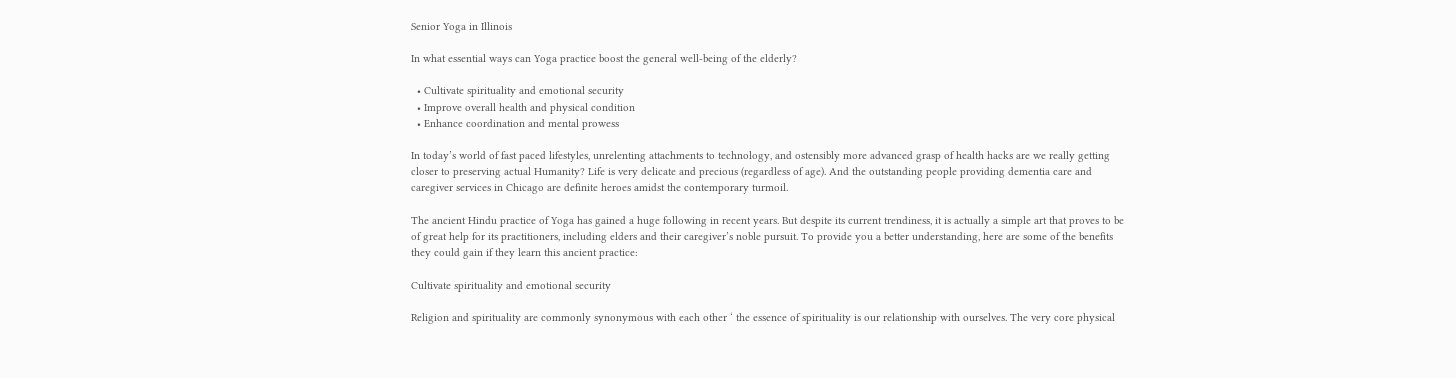Senior Yoga in Illinois

In what essential ways can Yoga practice boost the general well-being of the elderly?

  • Cultivate spirituality and emotional security
  • Improve overall health and physical condition
  • Enhance coordination and mental prowess

In today’s world of fast paced lifestyles, unrelenting attachments to technology, and ostensibly more advanced grasp of health hacks are we really getting closer to preserving actual Humanity? Life is very delicate and precious (regardless of age). And the outstanding people providing dementia care and caregiver services in Chicago are definite heroes amidst the contemporary turmoil.

The ancient Hindu practice of Yoga has gained a huge following in recent years. But despite its current trendiness, it is actually a simple art that proves to be of great help for its practitioners, including elders and their caregiver’s noble pursuit. To provide you a better understanding, here are some of the benefits they could gain if they learn this ancient practice:

Cultivate spirituality and emotional security

Religion and spirituality are commonly synonymous with each other ‘ the essence of spirituality is our relationship with ourselves. The very core physical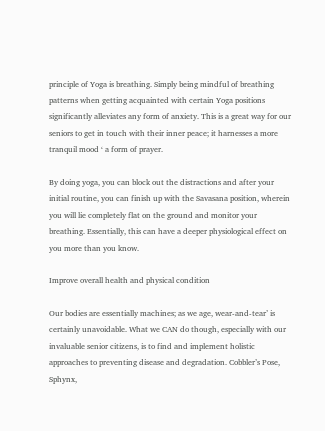principle of Yoga is breathing. Simply being mindful of breathing patterns when getting acquainted with certain Yoga positions significantly alleviates any form of anxiety. This is a great way for our seniors to get in touch with their inner peace; it harnesses a more tranquil mood ‘ a form of prayer.

By doing yoga, you can block out the distractions and after your initial routine, you can finish up with the Savasana position, wherein you will lie completely flat on the ground and monitor your breathing. Essentially, this can have a deeper physiological effect on you more than you know.

Improve overall health and physical condition

Our bodies are essentially machines; as we age, wear-and-tear’ is certainly unavoidable. What we CAN do though, especially with our invaluable senior citizens, is to find and implement holistic approaches to preventing disease and degradation. Cobbler’s Pose, Sphynx,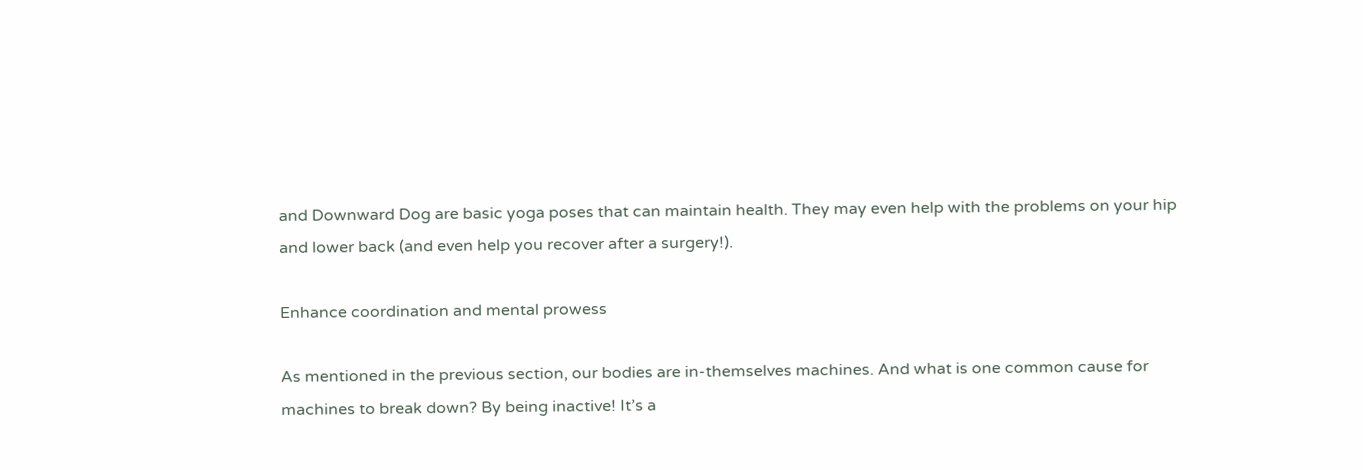and Downward Dog are basic yoga poses that can maintain health. They may even help with the problems on your hip and lower back (and even help you recover after a surgery!).

Enhance coordination and mental prowess

As mentioned in the previous section, our bodies are in-themselves machines. And what is one common cause for machines to break down? By being inactive! It’s a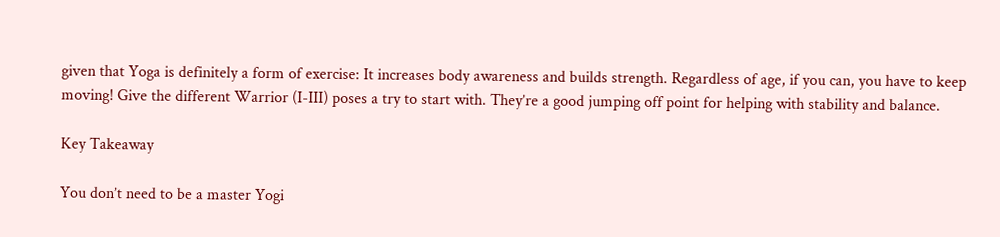given that Yoga is definitely a form of exercise: It increases body awareness and builds strength. Regardless of age, if you can, you have to keep moving! Give the different Warrior (I-III) poses a try to start with. They’re a good jumping off point for helping with stability and balance.

Key Takeaway

You don’t need to be a master Yogi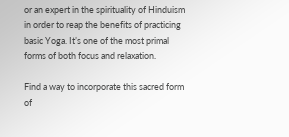or an expert in the spirituality of Hinduism in order to reap the benefits of practicing basic Yoga. It’s one of the most primal forms of both focus and relaxation.

Find a way to incorporate this sacred form of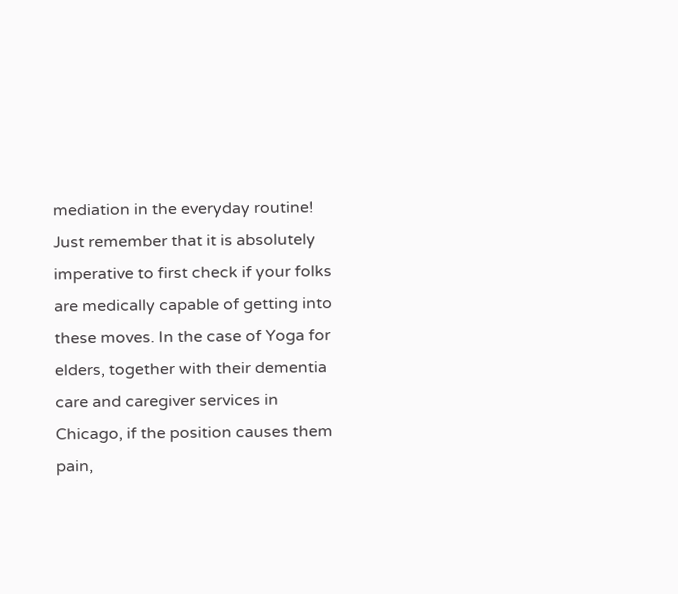mediation in the everyday routine! Just remember that it is absolutely imperative to first check if your folks are medically capable of getting into these moves. In the case of Yoga for elders, together with their dementia care and caregiver services in Chicago, if the position causes them pain,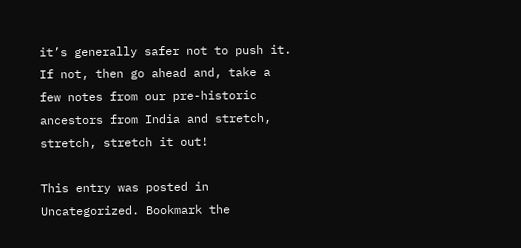it’s generally safer not to push it. If not, then go ahead and, take a few notes from our pre-historic ancestors from India and stretch, stretch, stretch it out!

This entry was posted in Uncategorized. Bookmark the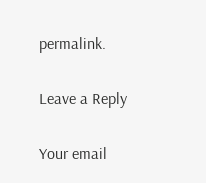permalink.

Leave a Reply

Your email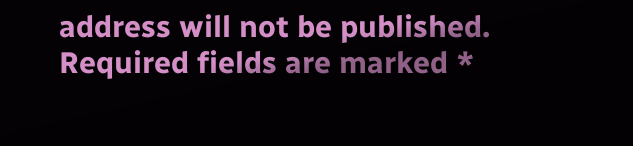address will not be published. Required fields are marked *